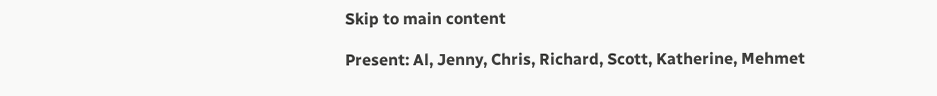Skip to main content

Present: Al, Jenny, Chris, Richard, Scott, Katherine, Mehmet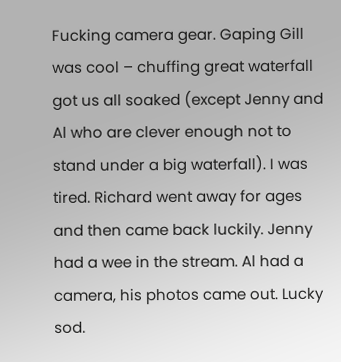Fucking camera gear. Gaping Gill was cool – chuffing great waterfall got us all soaked (except Jenny and Al who are clever enough not to stand under a big waterfall). I was tired. Richard went away for ages and then came back luckily. Jenny had a wee in the stream. Al had a camera, his photos came out. Lucky sod.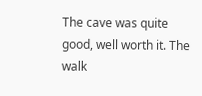The cave was quite good, well worth it. The walk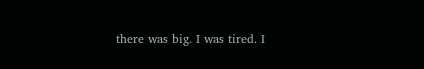there was big. I was tired. I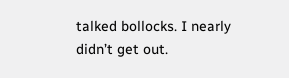talked bollocks. I nearly didn’t get out.